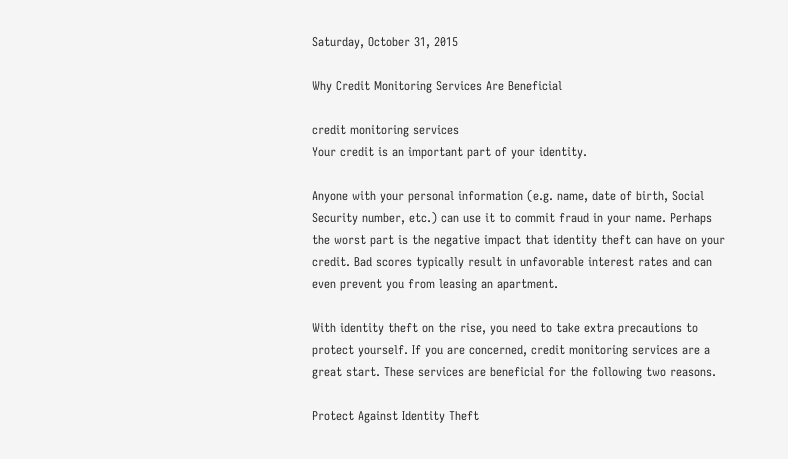Saturday, October 31, 2015

Why Credit Monitoring Services Are Beneficial

credit monitoring services
Your credit is an important part of your identity.

Anyone with your personal information (e.g. name, date of birth, Social Security number, etc.) can use it to commit fraud in your name. Perhaps the worst part is the negative impact that identity theft can have on your credit. Bad scores typically result in unfavorable interest rates and can even prevent you from leasing an apartment.

With identity theft on the rise, you need to take extra precautions to protect yourself. If you are concerned, credit monitoring services are a great start. These services are beneficial for the following two reasons.

Protect Against Identity Theft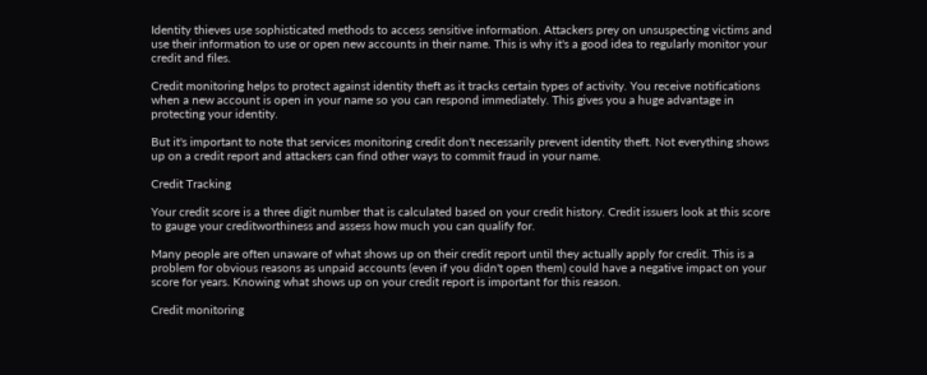Identity thieves use sophisticated methods to access sensitive information. Attackers prey on unsuspecting victims and use their information to use or open new accounts in their name. This is why it's a good idea to regularly monitor your credit and files.

Credit monitoring helps to protect against identity theft as it tracks certain types of activity. You receive notifications when a new account is open in your name so you can respond immediately. This gives you a huge advantage in protecting your identity.

But it's important to note that services monitoring credit don't necessarily prevent identity theft. Not everything shows up on a credit report and attackers can find other ways to commit fraud in your name.

Credit Tracking

Your credit score is a three digit number that is calculated based on your credit history. Credit issuers look at this score to gauge your creditworthiness and assess how much you can qualify for.

Many people are often unaware of what shows up on their credit report until they actually apply for credit. This is a problem for obvious reasons as unpaid accounts (even if you didn't open them) could have a negative impact on your score for years. Knowing what shows up on your credit report is important for this reason.

Credit monitoring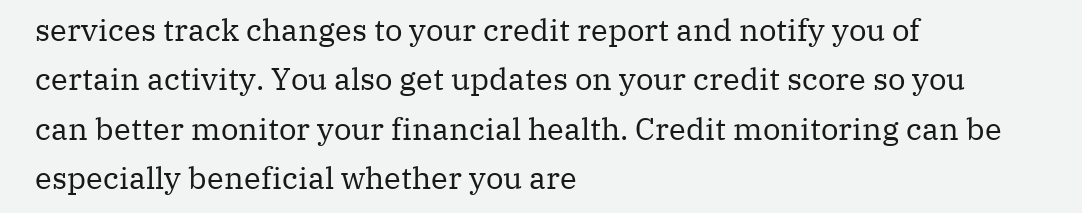services track changes to your credit report and notify you of certain activity. You also get updates on your credit score so you can better monitor your financial health. Credit monitoring can be especially beneficial whether you are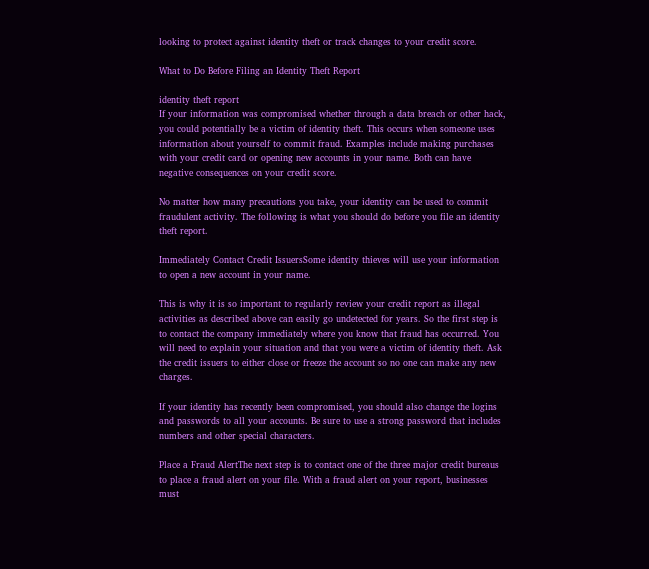looking to protect against identity theft or track changes to your credit score.

What to Do Before Filing an Identity Theft Report

identity theft report
If your information was compromised whether through a data breach or other hack, you could potentially be a victim of identity theft. This occurs when someone uses information about yourself to commit fraud. Examples include making purchases with your credit card or opening new accounts in your name. Both can have negative consequences on your credit score.

No matter how many precautions you take, your identity can be used to commit fraudulent activity. The following is what you should do before you file an identity theft report.

Immediately Contact Credit IssuersSome identity thieves will use your information to open a new account in your name.

This is why it is so important to regularly review your credit report as illegal activities as described above can easily go undetected for years. So the first step is to contact the company immediately where you know that fraud has occurred. You will need to explain your situation and that you were a victim of identity theft. Ask the credit issuers to either close or freeze the account so no one can make any new charges.

If your identity has recently been compromised, you should also change the logins and passwords to all your accounts. Be sure to use a strong password that includes numbers and other special characters.

Place a Fraud AlertThe next step is to contact one of the three major credit bureaus to place a fraud alert on your file. With a fraud alert on your report, businesses must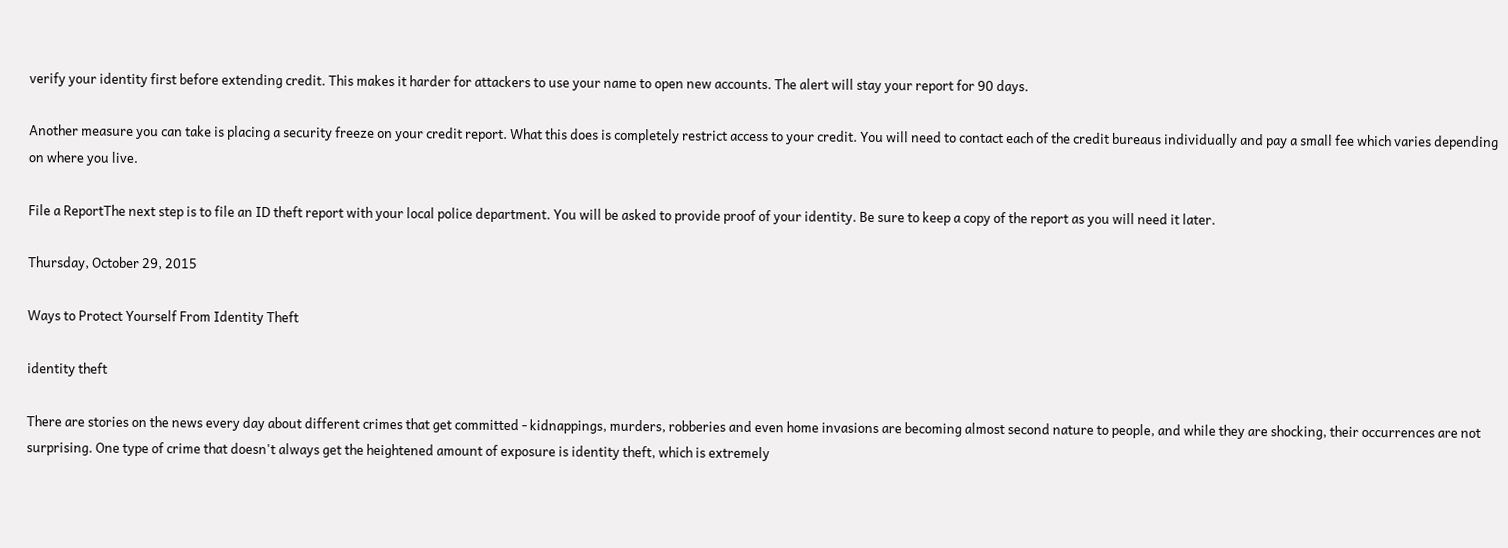verify your identity first before extending credit. This makes it harder for attackers to use your name to open new accounts. The alert will stay your report for 90 days.

Another measure you can take is placing a security freeze on your credit report. What this does is completely restrict access to your credit. You will need to contact each of the credit bureaus individually and pay a small fee which varies depending on where you live.

File a ReportThe next step is to file an ID theft report with your local police department. You will be asked to provide proof of your identity. Be sure to keep a copy of the report as you will need it later.

Thursday, October 29, 2015

Ways to Protect Yourself From Identity Theft

identity theft

There are stories on the news every day about different crimes that get committed - kidnappings, murders, robberies and even home invasions are becoming almost second nature to people, and while they are shocking, their occurrences are not surprising. One type of crime that doesn't always get the heightened amount of exposure is identity theft, which is extremely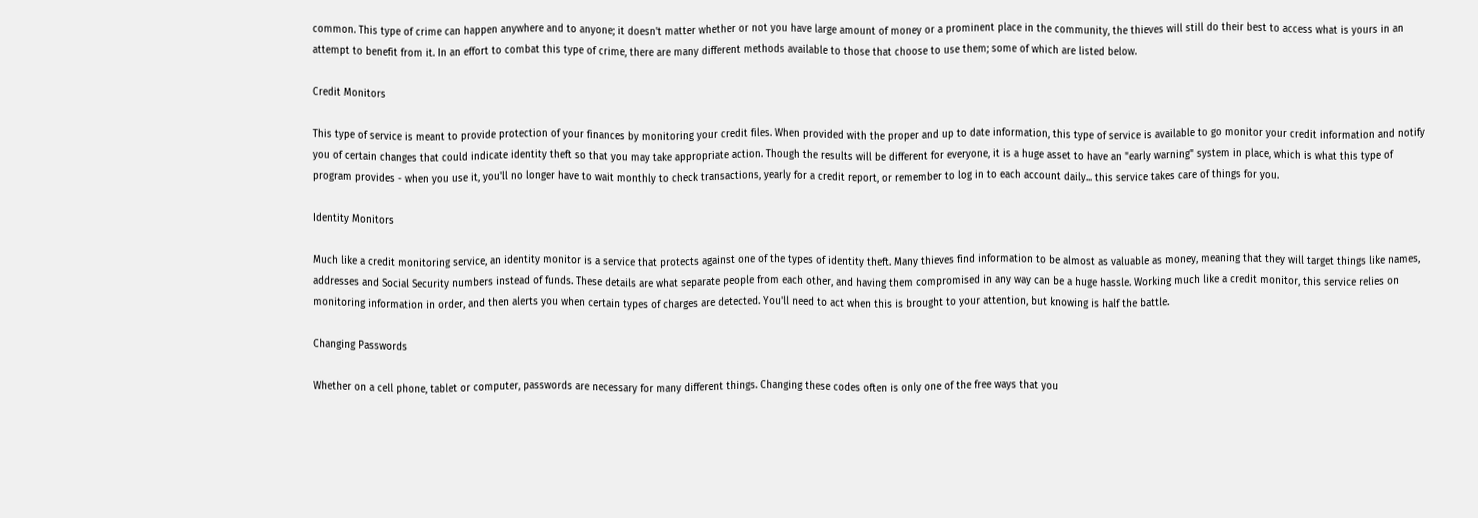common. This type of crime can happen anywhere and to anyone; it doesn't matter whether or not you have large amount of money or a prominent place in the community, the thieves will still do their best to access what is yours in an attempt to benefit from it. In an effort to combat this type of crime, there are many different methods available to those that choose to use them; some of which are listed below.

Credit Monitors

This type of service is meant to provide protection of your finances by monitoring your credit files. When provided with the proper and up to date information, this type of service is available to go monitor your credit information and notify you of certain changes that could indicate identity theft so that you may take appropriate action. Though the results will be different for everyone, it is a huge asset to have an "early warning" system in place, which is what this type of program provides - when you use it, you'll no longer have to wait monthly to check transactions, yearly for a credit report, or remember to log in to each account daily... this service takes care of things for you.

Identity Monitors

Much like a credit monitoring service, an identity monitor is a service that protects against one of the types of identity theft. Many thieves find information to be almost as valuable as money, meaning that they will target things like names, addresses and Social Security numbers instead of funds. These details are what separate people from each other, and having them compromised in any way can be a huge hassle. Working much like a credit monitor, this service relies on monitoring information in order, and then alerts you when certain types of charges are detected. You'll need to act when this is brought to your attention, but knowing is half the battle.

Changing Passwords

Whether on a cell phone, tablet or computer, passwords are necessary for many different things. Changing these codes often is only one of the free ways that you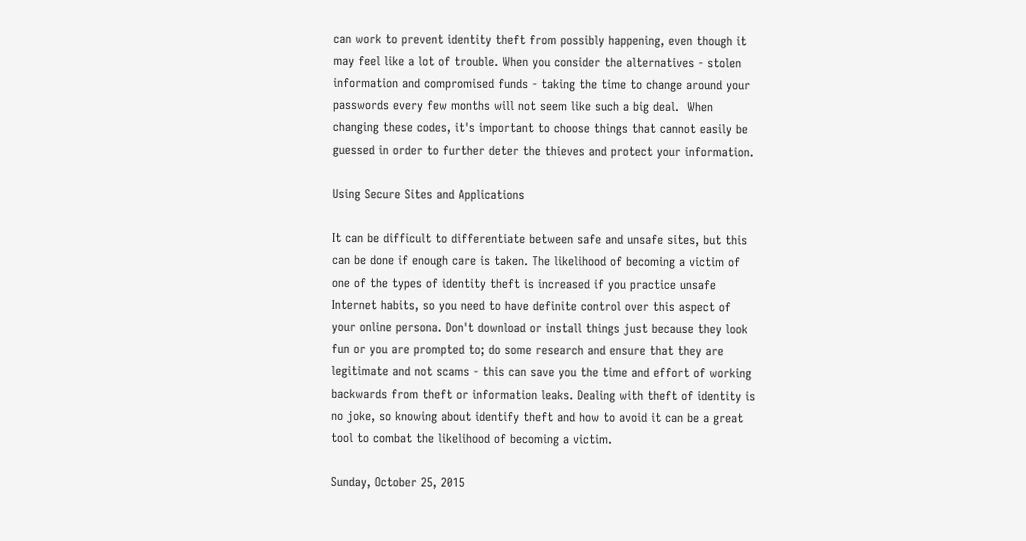can work to prevent identity theft from possibly happening, even though it may feel like a lot of trouble. When you consider the alternatives - stolen information and compromised funds - taking the time to change around your passwords every few months will not seem like such a big deal.  When changing these codes, it's important to choose things that cannot easily be guessed in order to further deter the thieves and protect your information.

Using Secure Sites and Applications

It can be difficult to differentiate between safe and unsafe sites, but this can be done if enough care is taken. The likelihood of becoming a victim of one of the types of identity theft is increased if you practice unsafe Internet habits, so you need to have definite control over this aspect of your online persona. Don't download or install things just because they look fun or you are prompted to; do some research and ensure that they are legitimate and not scams - this can save you the time and effort of working backwards from theft or information leaks. Dealing with theft of identity is no joke, so knowing about identify theft and how to avoid it can be a great tool to combat the likelihood of becoming a victim.

Sunday, October 25, 2015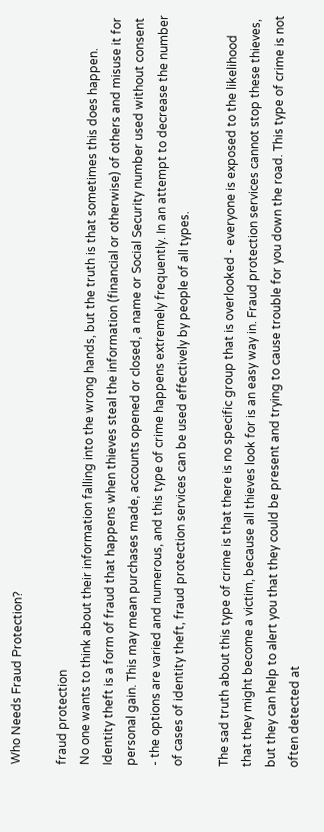Who Needs Fraud Protection?

fraud protection
No one wants to think about their information falling into the wrong hands, but the truth is that sometimes this does happen. Identity theft is a form of fraud that happens when thieves steal the information (financial or otherwise) of others and misuse it for personal gain. This may mean purchases made, accounts opened or closed, a name or Social Security number used without consent - the options are varied and numerous, and this type of crime happens extremely frequently. In an attempt to decrease the number of cases of identity theft, fraud protection services can be used effectively by people of all types.

The sad truth about this type of crime is that there is no specific group that is overlooked - everyone is exposed to the likelihood that they might become a victim, because all thieves look for is an easy way in. Fraud protection services cannot stop these thieves, but they can help to alert you that they could be present and trying to cause trouble for you down the road. This type of crime is not often detected at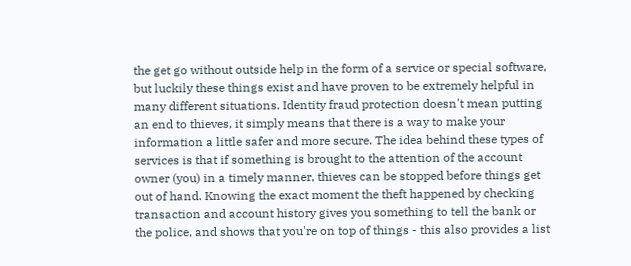the get go without outside help in the form of a service or special software, but luckily these things exist and have proven to be extremely helpful in many different situations. Identity fraud protection doesn't mean putting an end to thieves, it simply means that there is a way to make your information a little safer and more secure. The idea behind these types of services is that if something is brought to the attention of the account owner (you) in a timely manner, thieves can be stopped before things get out of hand. Knowing the exact moment the theft happened by checking transaction and account history gives you something to tell the bank or the police, and shows that you're on top of things - this also provides a list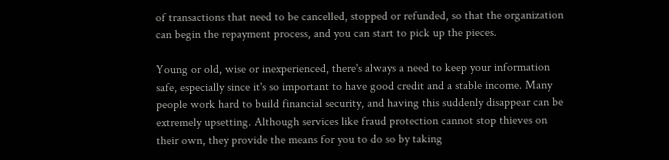of transactions that need to be cancelled, stopped or refunded, so that the organization can begin the repayment process, and you can start to pick up the pieces.

Young or old, wise or inexperienced, there's always a need to keep your information safe, especially since it's so important to have good credit and a stable income. Many people work hard to build financial security, and having this suddenly disappear can be extremely upsetting. Although services like fraud protection cannot stop thieves on their own, they provide the means for you to do so by taking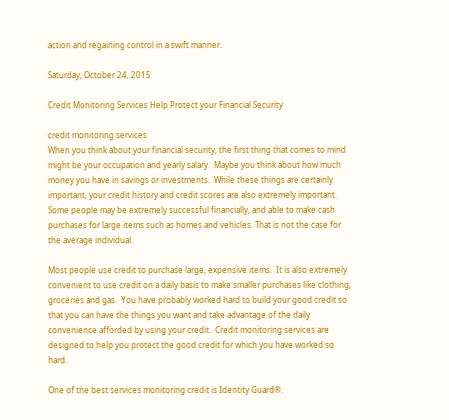action and regaining control in a swift manner.

Saturday, October 24, 2015

Credit Monitoring Services Help Protect your Financial Security

credit monitoring services
When you think about your financial security, the first thing that comes to mind might be your occupation and yearly salary.  Maybe you think about how much money you have in savings or investments.  While these things are certainly important, your credit history and credit scores are also extremely important.  Some people may be extremely successful financially, and able to make cash purchases for large items such as homes and vehicles. That is not the case for the average individual.

Most people use credit to purchase large, expensive items.  It is also extremely convenient to use credit on a daily basis to make smaller purchases like clothing, groceries and gas.  You have probably worked hard to build your good credit so that you can have the things you want and take advantage of the daily convenience afforded by using your credit.  Credit monitoring services are designed to help you protect the good credit for which you have worked so hard.

One of the best services monitoring credit is Identity Guard®.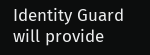Identity Guard will provide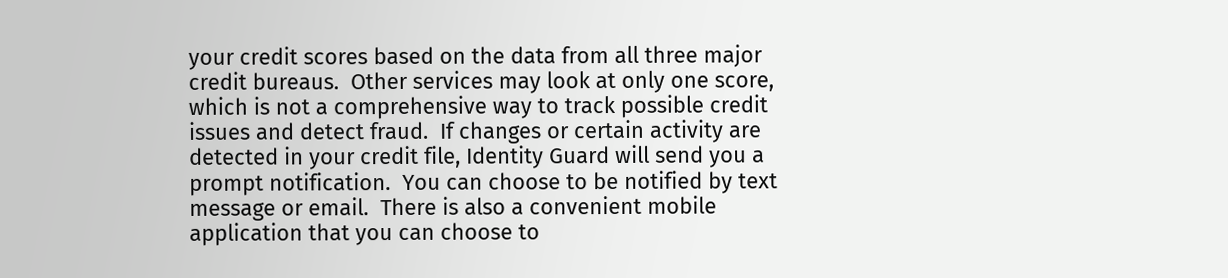your credit scores based on the data from all three major credit bureaus.  Other services may look at only one score, which is not a comprehensive way to track possible credit issues and detect fraud.  If changes or certain activity are detected in your credit file, Identity Guard will send you a prompt notification.  You can choose to be notified by text message or email.  There is also a convenient mobile application that you can choose to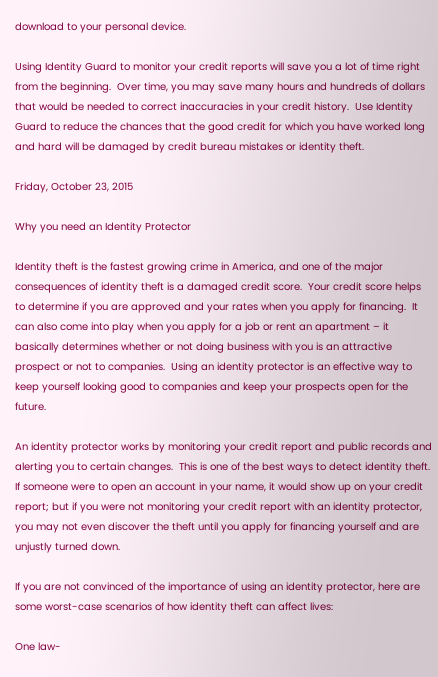download to your personal device.

Using Identity Guard to monitor your credit reports will save you a lot of time right from the beginning.  Over time, you may save many hours and hundreds of dollars that would be needed to correct inaccuracies in your credit history.  Use Identity Guard to reduce the chances that the good credit for which you have worked long and hard will be damaged by credit bureau mistakes or identity theft.

Friday, October 23, 2015

Why you need an Identity Protector

Identity theft is the fastest growing crime in America, and one of the major consequences of identity theft is a damaged credit score.  Your credit score helps to determine if you are approved and your rates when you apply for financing.  It can also come into play when you apply for a job or rent an apartment – it basically determines whether or not doing business with you is an attractive prospect or not to companies.  Using an identity protector is an effective way to keep yourself looking good to companies and keep your prospects open for the future.

An identity protector works by monitoring your credit report and public records and alerting you to certain changes.  This is one of the best ways to detect identity theft.  If someone were to open an account in your name, it would show up on your credit report; but if you were not monitoring your credit report with an identity protector, you may not even discover the theft until you apply for financing yourself and are unjustly turned down.

If you are not convinced of the importance of using an identity protector, here are some worst-case scenarios of how identity theft can affect lives:

One law-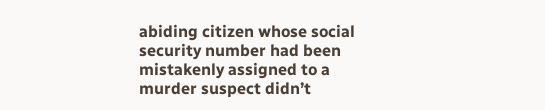abiding citizen whose social security number had been mistakenly assigned to a murder suspect didn’t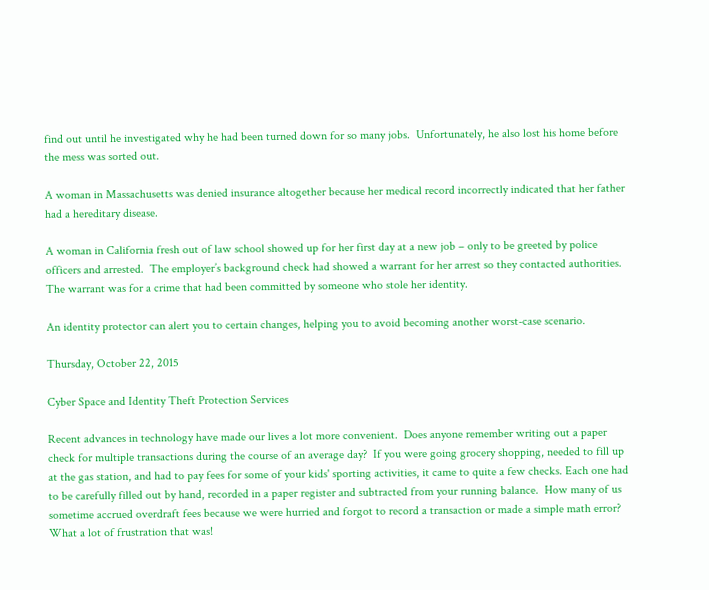find out until he investigated why he had been turned down for so many jobs.  Unfortunately, he also lost his home before the mess was sorted out.

A woman in Massachusetts was denied insurance altogether because her medical record incorrectly indicated that her father had a hereditary disease.

A woman in California fresh out of law school showed up for her first day at a new job – only to be greeted by police officers and arrested.  The employer’s background check had showed a warrant for her arrest so they contacted authorities.  The warrant was for a crime that had been committed by someone who stole her identity.

An identity protector can alert you to certain changes, helping you to avoid becoming another worst-case scenario.

Thursday, October 22, 2015

Cyber Space and Identity Theft Protection Services

Recent advances in technology have made our lives a lot more convenient.  Does anyone remember writing out a paper check for multiple transactions during the course of an average day?  If you were going grocery shopping, needed to fill up at the gas station, and had to pay fees for some of your kids' sporting activities, it came to quite a few checks. Each one had to be carefully filled out by hand, recorded in a paper register and subtracted from your running balance.  How many of us sometime accrued overdraft fees because we were hurried and forgot to record a transaction or made a simple math error?  What a lot of frustration that was!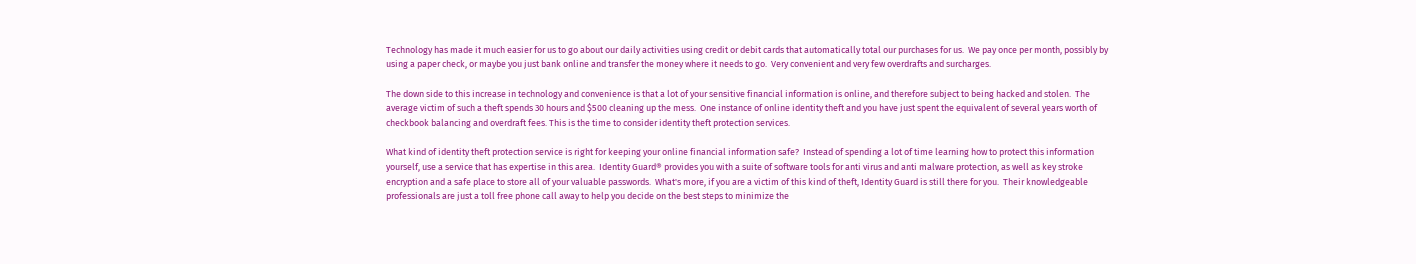Technology has made it much easier for us to go about our daily activities using credit or debit cards that automatically total our purchases for us.  We pay once per month, possibly by using a paper check, or maybe you just bank online and transfer the money where it needs to go.  Very convenient and very few overdrafts and surcharges.

The down side to this increase in technology and convenience is that a lot of your sensitive financial information is online, and therefore subject to being hacked and stolen.  The average victim of such a theft spends 30 hours and $500 cleaning up the mess.  One instance of online identity theft and you have just spent the equivalent of several years worth of checkbook balancing and overdraft fees. This is the time to consider identity theft protection services.

What kind of identity theft protection service is right for keeping your online financial information safe?  Instead of spending a lot of time learning how to protect this information yourself, use a service that has expertise in this area.  Identity Guard® provides you with a suite of software tools for anti virus and anti malware protection, as well as key stroke encryption and a safe place to store all of your valuable passwords.  What's more, if you are a victim of this kind of theft, Identity Guard is still there for you.  Their knowledgeable professionals are just a toll free phone call away to help you decide on the best steps to minimize the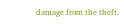damage from the theft.